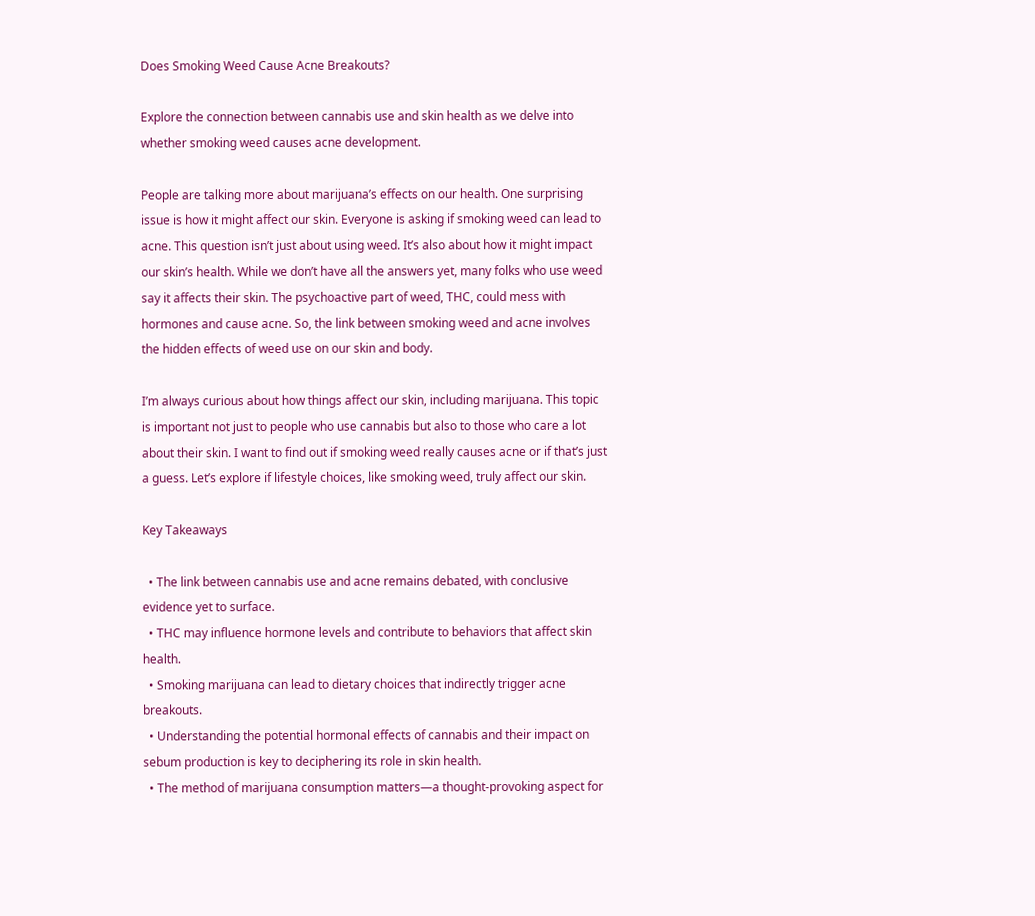Does Smoking Weed Cause Acne Breakouts?

Explore the connection between cannabis use and skin health as we delve into whether smoking weed causes acne development.

People are talking more about marijuana’s effects on our health. One surprising issue is how it might affect our skin. Everyone is asking if smoking weed can lead to acne. This question isn’t just about using weed. It’s also about how it might impact our skin’s health. While we don’t have all the answers yet, many folks who use weed say it affects their skin. The psychoactive part of weed, THC, could mess with hormones and cause acne. So, the link between smoking weed and acne involves the hidden effects of weed use on our skin and body.

I’m always curious about how things affect our skin, including marijuana. This topic is important not just to people who use cannabis but also to those who care a lot about their skin. I want to find out if smoking weed really causes acne or if that’s just a guess. Let’s explore if lifestyle choices, like smoking weed, truly affect our skin.

Key Takeaways

  • The link between cannabis use and acne remains debated, with conclusive evidence yet to surface.
  • THC may influence hormone levels and contribute to behaviors that affect skin health.
  • Smoking marijuana can lead to dietary choices that indirectly trigger acne breakouts.
  • Understanding the potential hormonal effects of cannabis and their impact on sebum production is key to deciphering its role in skin health.
  • The method of marijuana consumption matters—a thought-provoking aspect for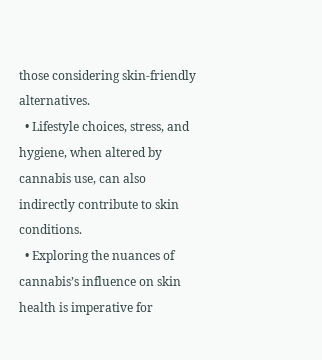those considering skin-friendly alternatives.
  • Lifestyle choices, stress, and hygiene, when altered by cannabis use, can also indirectly contribute to skin conditions.
  • Exploring the nuances of cannabis’s influence on skin health is imperative for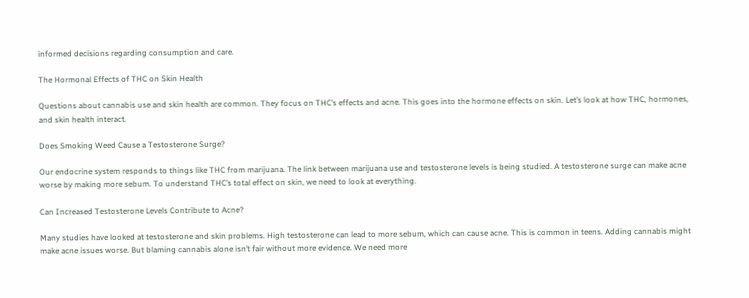informed decisions regarding consumption and care.

The Hormonal Effects of THC on Skin Health

Questions about cannabis use and skin health are common. They focus on THC’s effects and acne. This goes into the hormone effects on skin. Let’s look at how THC, hormones, and skin health interact.

Does Smoking Weed Cause a Testosterone Surge?

Our endocrine system responds to things like THC from marijuana. The link between marijuana use and testosterone levels is being studied. A testosterone surge can make acne worse by making more sebum. To understand THC’s total effect on skin, we need to look at everything.

Can Increased Testosterone Levels Contribute to Acne?

Many studies have looked at testosterone and skin problems. High testosterone can lead to more sebum, which can cause acne. This is common in teens. Adding cannabis might make acne issues worse. But blaming cannabis alone isn’t fair without more evidence. We need more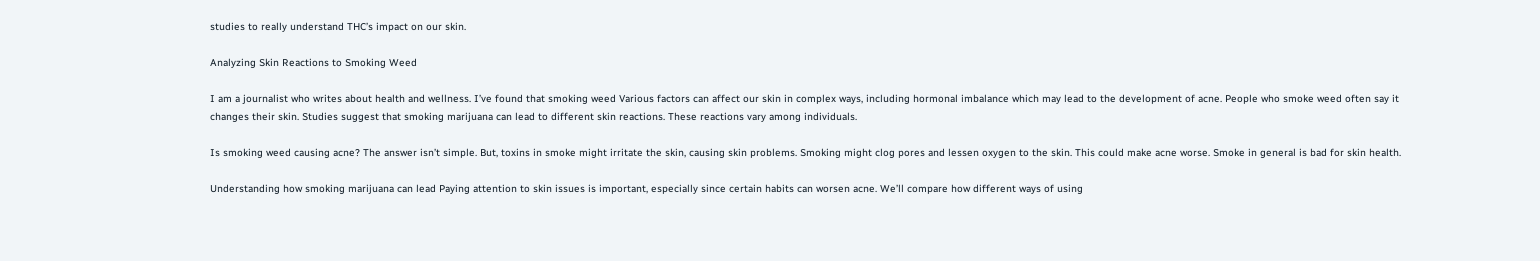studies to really understand THC’s impact on our skin.

Analyzing Skin Reactions to Smoking Weed

I am a journalist who writes about health and wellness. I’ve found that smoking weed Various factors can affect our skin in complex ways, including hormonal imbalance which may lead to the development of acne. People who smoke weed often say it changes their skin. Studies suggest that smoking marijuana can lead to different skin reactions. These reactions vary among individuals.

Is smoking weed causing acne? The answer isn’t simple. But, toxins in smoke might irritate the skin, causing skin problems. Smoking might clog pores and lessen oxygen to the skin. This could make acne worse. Smoke in general is bad for skin health.

Understanding how smoking marijuana can lead Paying attention to skin issues is important, especially since certain habits can worsen acne. We’ll compare how different ways of using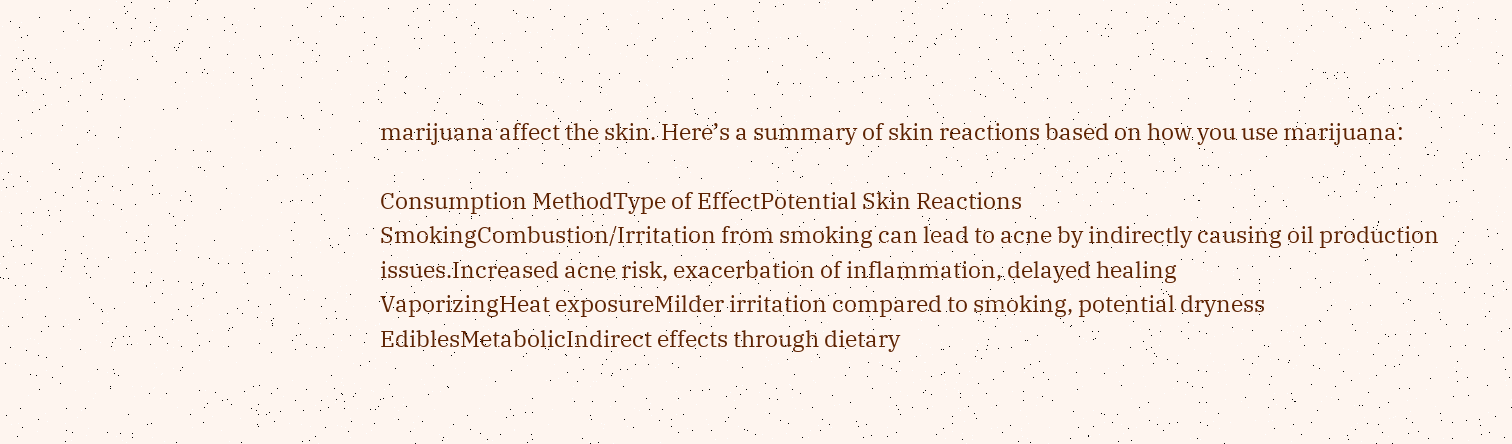marijuana affect the skin. Here’s a summary of skin reactions based on how you use marijuana:

Consumption MethodType of EffectPotential Skin Reactions
SmokingCombustion/Irritation from smoking can lead to acne by indirectly causing oil production issues.Increased acne risk, exacerbation of inflammation, delayed healing
VaporizingHeat exposureMilder irritation compared to smoking, potential dryness
EdiblesMetabolicIndirect effects through dietary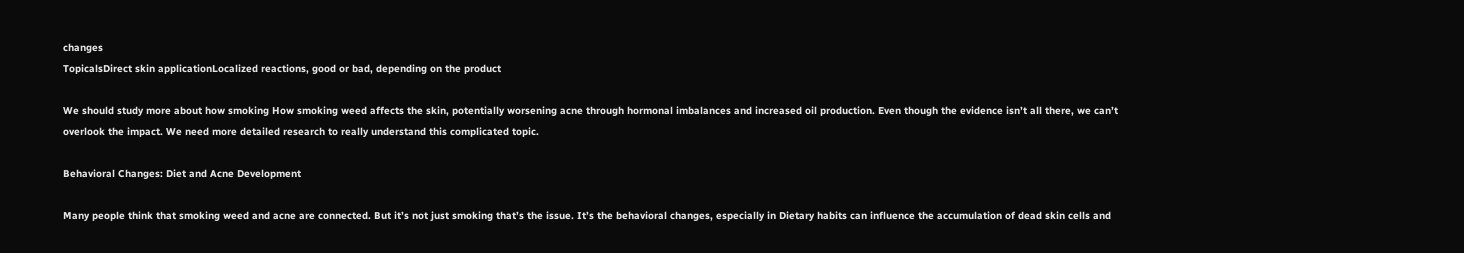changes
TopicalsDirect skin applicationLocalized reactions, good or bad, depending on the product

We should study more about how smoking How smoking weed affects the skin, potentially worsening acne through hormonal imbalances and increased oil production. Even though the evidence isn’t all there, we can’t overlook the impact. We need more detailed research to really understand this complicated topic.

Behavioral Changes: Diet and Acne Development

Many people think that smoking weed and acne are connected. But it’s not just smoking that’s the issue. It’s the behavioral changes, especially in Dietary habits can influence the accumulation of dead skin cells and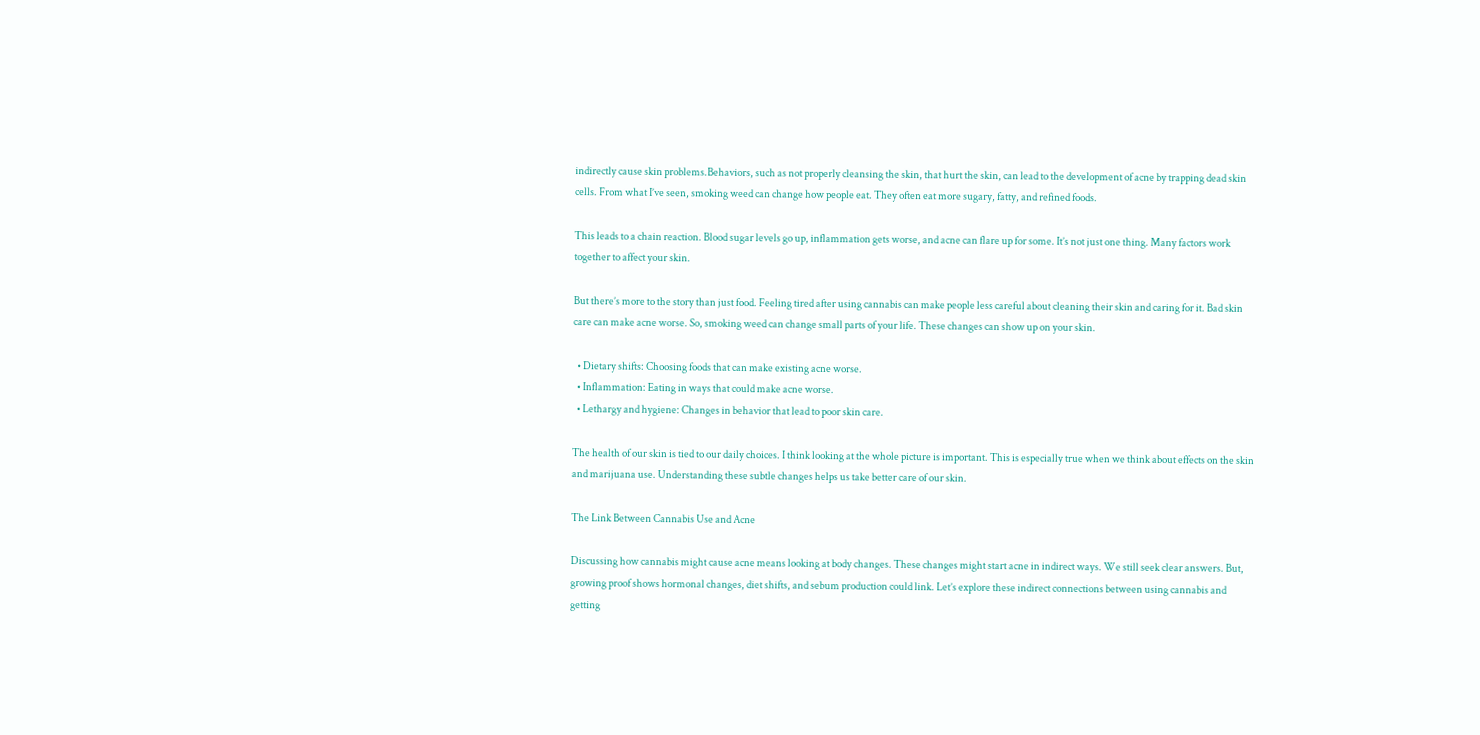indirectly cause skin problems.Behaviors, such as not properly cleansing the skin, that hurt the skin, can lead to the development of acne by trapping dead skin cells. From what I’ve seen, smoking weed can change how people eat. They often eat more sugary, fatty, and refined foods.

This leads to a chain reaction. Blood sugar levels go up, inflammation gets worse, and acne can flare up for some. It’s not just one thing. Many factors work together to affect your skin.

But there’s more to the story than just food. Feeling tired after using cannabis can make people less careful about cleaning their skin and caring for it. Bad skin care can make acne worse. So, smoking weed can change small parts of your life. These changes can show up on your skin.

  • Dietary shifts: Choosing foods that can make existing acne worse.
  • Inflammation: Eating in ways that could make acne worse.
  • Lethargy and hygiene: Changes in behavior that lead to poor skin care.

The health of our skin is tied to our daily choices. I think looking at the whole picture is important. This is especially true when we think about effects on the skin and marijuana use. Understanding these subtle changes helps us take better care of our skin.

The Link Between Cannabis Use and Acne

Discussing how cannabis might cause acne means looking at body changes. These changes might start acne in indirect ways. We still seek clear answers. But, growing proof shows hormonal changes, diet shifts, and sebum production could link. Let’s explore these indirect connections between using cannabis and getting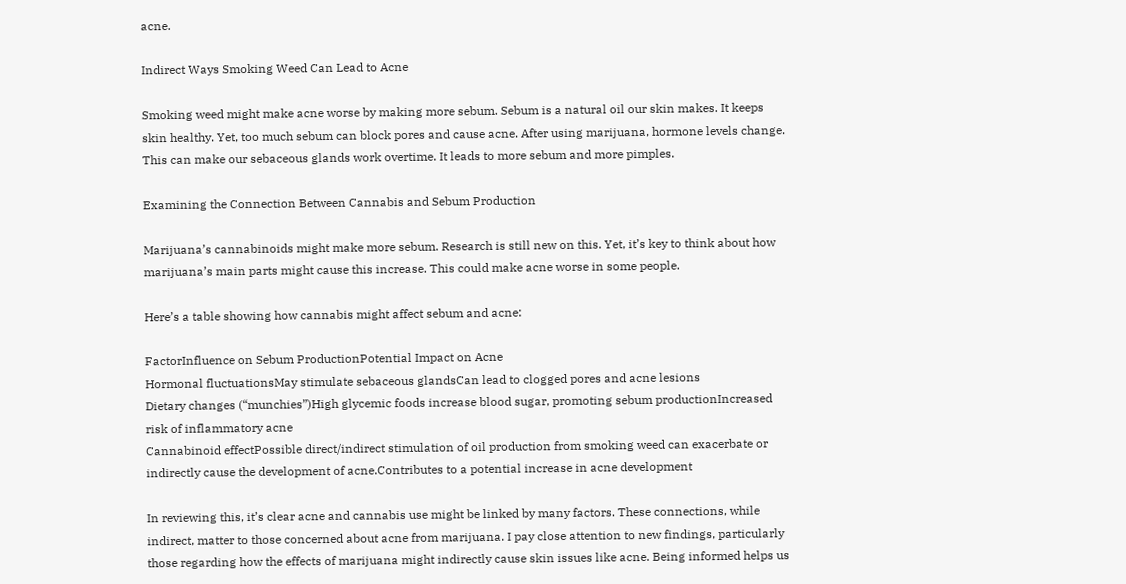acne.

Indirect Ways Smoking Weed Can Lead to Acne

Smoking weed might make acne worse by making more sebum. Sebum is a natural oil our skin makes. It keeps skin healthy. Yet, too much sebum can block pores and cause acne. After using marijuana, hormone levels change. This can make our sebaceous glands work overtime. It leads to more sebum and more pimples.

Examining the Connection Between Cannabis and Sebum Production

Marijuana’s cannabinoids might make more sebum. Research is still new on this. Yet, it’s key to think about how marijuana’s main parts might cause this increase. This could make acne worse in some people.

Here’s a table showing how cannabis might affect sebum and acne:

FactorInfluence on Sebum ProductionPotential Impact on Acne
Hormonal fluctuationsMay stimulate sebaceous glandsCan lead to clogged pores and acne lesions
Dietary changes (“munchies”)High glycemic foods increase blood sugar, promoting sebum productionIncreased risk of inflammatory acne
Cannabinoid effectPossible direct/indirect stimulation of oil production from smoking weed can exacerbate or indirectly cause the development of acne.Contributes to a potential increase in acne development

In reviewing this, it’s clear acne and cannabis use might be linked by many factors. These connections, while indirect, matter to those concerned about acne from marijuana. I pay close attention to new findings, particularly those regarding how the effects of marijuana might indirectly cause skin issues like acne. Being informed helps us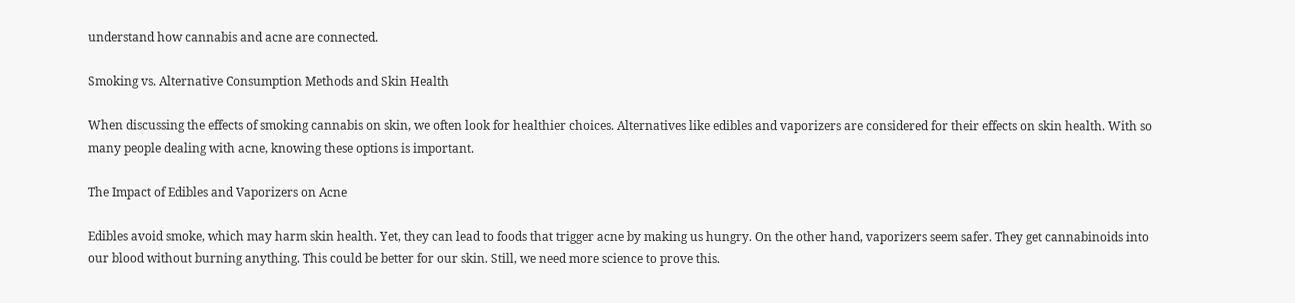understand how cannabis and acne are connected.

Smoking vs. Alternative Consumption Methods and Skin Health

When discussing the effects of smoking cannabis on skin, we often look for healthier choices. Alternatives like edibles and vaporizers are considered for their effects on skin health. With so many people dealing with acne, knowing these options is important.

The Impact of Edibles and Vaporizers on Acne

Edibles avoid smoke, which may harm skin health. Yet, they can lead to foods that trigger acne by making us hungry. On the other hand, vaporizers seem safer. They get cannabinoids into our blood without burning anything. This could be better for our skin. Still, we need more science to prove this.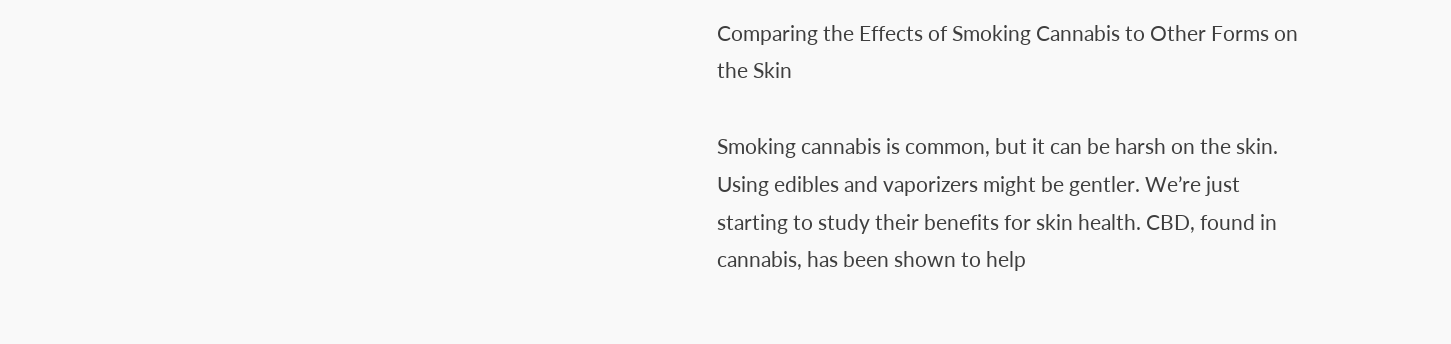Comparing the Effects of Smoking Cannabis to Other Forms on the Skin

Smoking cannabis is common, but it can be harsh on the skin. Using edibles and vaporizers might be gentler. We’re just starting to study their benefits for skin health. CBD, found in cannabis, has been shown to help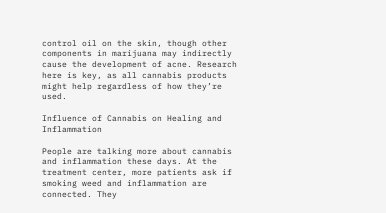control oil on the skin, though other components in marijuana may indirectly cause the development of acne. Research here is key, as all cannabis products might help regardless of how they’re used.

Influence of Cannabis on Healing and Inflammation

People are talking more about cannabis and inflammation these days. At the treatment center, more patients ask if smoking weed and inflammation are connected. They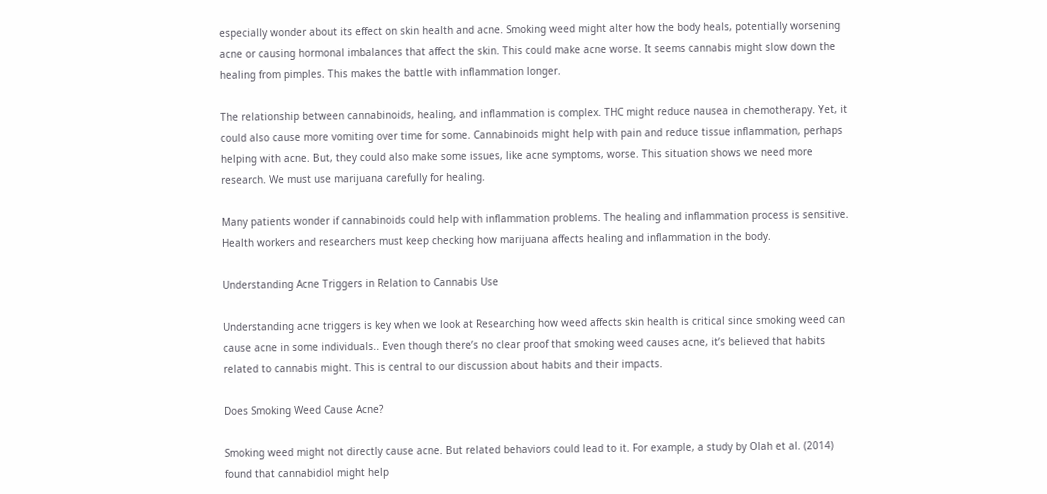especially wonder about its effect on skin health and acne. Smoking weed might alter how the body heals, potentially worsening acne or causing hormonal imbalances that affect the skin. This could make acne worse. It seems cannabis might slow down the healing from pimples. This makes the battle with inflammation longer.

The relationship between cannabinoids, healing, and inflammation is complex. THC might reduce nausea in chemotherapy. Yet, it could also cause more vomiting over time for some. Cannabinoids might help with pain and reduce tissue inflammation, perhaps helping with acne. But, they could also make some issues, like acne symptoms, worse. This situation shows we need more research. We must use marijuana carefully for healing.

Many patients wonder if cannabinoids could help with inflammation problems. The healing and inflammation process is sensitive. Health workers and researchers must keep checking how marijuana affects healing and inflammation in the body.

Understanding Acne Triggers in Relation to Cannabis Use

Understanding acne triggers is key when we look at Researching how weed affects skin health is critical since smoking weed can cause acne in some individuals.. Even though there’s no clear proof that smoking weed causes acne, it’s believed that habits related to cannabis might. This is central to our discussion about habits and their impacts.

Does Smoking Weed Cause Acne?

Smoking weed might not directly cause acne. But related behaviors could lead to it. For example, a study by Olah et al. (2014) found that cannabidiol might help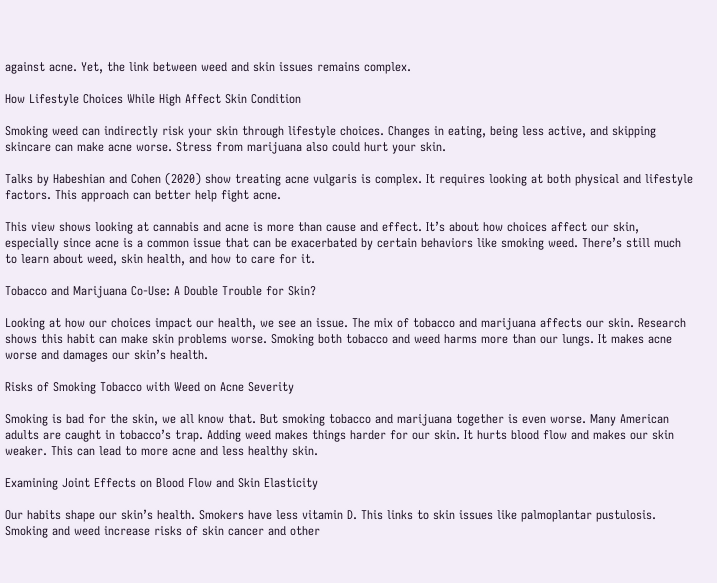against acne. Yet, the link between weed and skin issues remains complex.

How Lifestyle Choices While High Affect Skin Condition

Smoking weed can indirectly risk your skin through lifestyle choices. Changes in eating, being less active, and skipping skincare can make acne worse. Stress from marijuana also could hurt your skin.

Talks by Habeshian and Cohen (2020) show treating acne vulgaris is complex. It requires looking at both physical and lifestyle factors. This approach can better help fight acne.

This view shows looking at cannabis and acne is more than cause and effect. It’s about how choices affect our skin, especially since acne is a common issue that can be exacerbated by certain behaviors like smoking weed. There’s still much to learn about weed, skin health, and how to care for it.

Tobacco and Marijuana Co-Use: A Double Trouble for Skin?

Looking at how our choices impact our health, we see an issue. The mix of tobacco and marijuana affects our skin. Research shows this habit can make skin problems worse. Smoking both tobacco and weed harms more than our lungs. It makes acne worse and damages our skin’s health.

Risks of Smoking Tobacco with Weed on Acne Severity

Smoking is bad for the skin, we all know that. But smoking tobacco and marijuana together is even worse. Many American adults are caught in tobacco’s trap. Adding weed makes things harder for our skin. It hurts blood flow and makes our skin weaker. This can lead to more acne and less healthy skin.

Examining Joint Effects on Blood Flow and Skin Elasticity

Our habits shape our skin’s health. Smokers have less vitamin D. This links to skin issues like palmoplantar pustulosis. Smoking and weed increase risks of skin cancer and other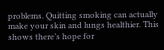problems. Quitting smoking can actually make your skin and lungs healthier. This shows there’s hope for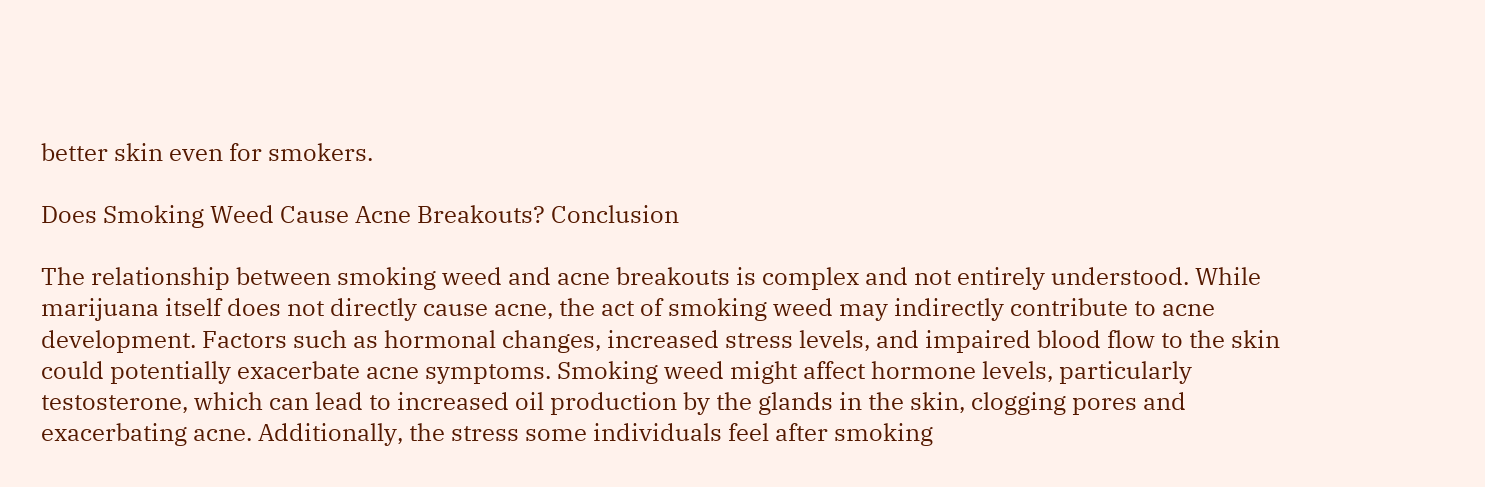better skin even for smokers.

Does Smoking Weed Cause Acne Breakouts? Conclusion

The relationship between smoking weed and acne breakouts is complex and not entirely understood. While marijuana itself does not directly cause acne, the act of smoking weed may indirectly contribute to acne development. Factors such as hormonal changes, increased stress levels, and impaired blood flow to the skin could potentially exacerbate acne symptoms. Smoking weed might affect hormone levels, particularly testosterone, which can lead to increased oil production by the glands in the skin, clogging pores and exacerbating acne. Additionally, the stress some individuals feel after smoking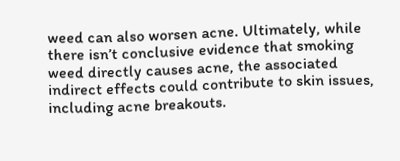weed can also worsen acne. Ultimately, while there isn’t conclusive evidence that smoking weed directly causes acne, the associated indirect effects could contribute to skin issues, including acne breakouts.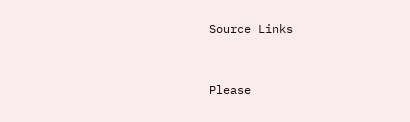Source Links


Please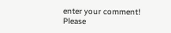enter your comment!
Please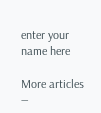enter your name here

More articles ―